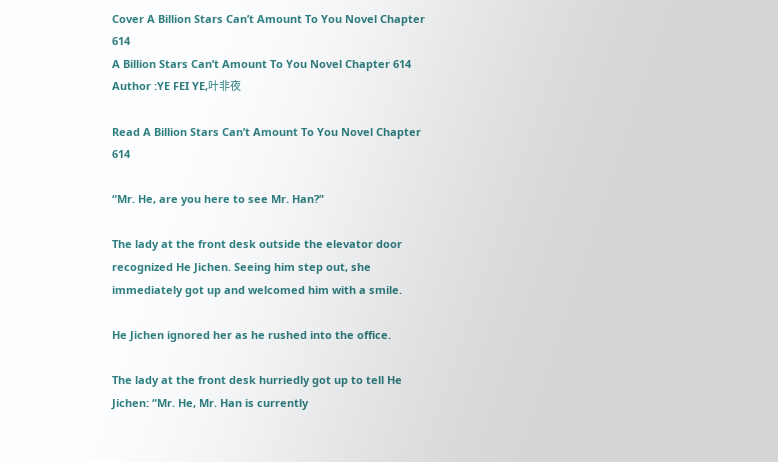Cover A Billion Stars Can’t Amount To You Novel Chapter 614
A Billion Stars Can’t Amount To You Novel Chapter 614
Author :YE FEI YE,叶非夜

Read A Billion Stars Can’t Amount To You Novel Chapter 614

“Mr. He, are you here to see Mr. Han?”

The lady at the front desk outside the elevator door recognized He Jichen. Seeing him step out, she immediately got up and welcomed him with a smile.

He Jichen ignored her as he rushed into the office.

The lady at the front desk hurriedly got up to tell He Jichen: “Mr. He, Mr. Han is currently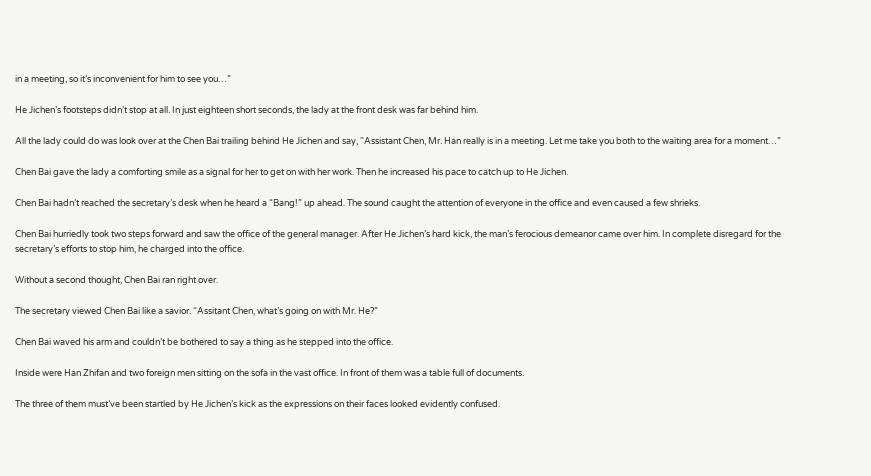in a meeting, so it’s inconvenient for him to see you…”

He Jichen’s footsteps didn’t stop at all. In just eighteen short seconds, the lady at the front desk was far behind him.

All the lady could do was look over at the Chen Bai trailing behind He Jichen and say, “Assistant Chen, Mr. Han really is in a meeting. Let me take you both to the waiting area for a moment…”

Chen Bai gave the lady a comforting smile as a signal for her to get on with her work. Then he increased his pace to catch up to He Jichen.

Chen Bai hadn’t reached the secretary’s desk when he heard a “Bang!” up ahead. The sound caught the attention of everyone in the office and even caused a few shrieks.

Chen Bai hurriedly took two steps forward and saw the office of the general manager. After He Jichen’s hard kick, the man’s ferocious demeanor came over him. In complete disregard for the secretary’s efforts to stop him, he charged into the office.

Without a second thought, Chen Bai ran right over.

The secretary viewed Chen Bai like a savior. “Assitant Chen, what’s going on with Mr. He?”

Chen Bai waved his arm and couldn’t be bothered to say a thing as he stepped into the office.

Inside were Han Zhifan and two foreign men sitting on the sofa in the vast office. In front of them was a table full of documents.

The three of them must’ve been startled by He Jichen’s kick as the expressions on their faces looked evidently confused.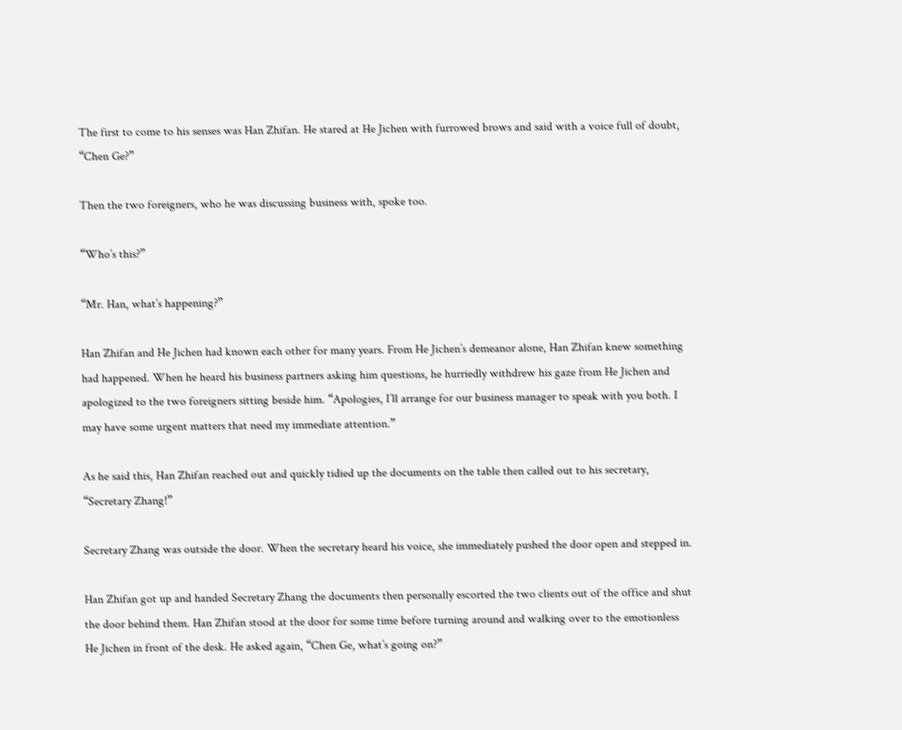The first to come to his senses was Han Zhifan. He stared at He Jichen with furrowed brows and said with a voice full of doubt, “Chen Ge?”

Then the two foreigners, who he was discussing business with, spoke too.

“Who’s this?”

“Mr. Han, what’s happening?”

Han Zhifan and He Jichen had known each other for many years. From He Jichen’s demeanor alone, Han Zhifan knew something had happened. When he heard his business partners asking him questions, he hurriedly withdrew his gaze from He Jichen and apologized to the two foreigners sitting beside him. “Apologies, I’ll arrange for our business manager to speak with you both. I may have some urgent matters that need my immediate attention.”

As he said this, Han Zhifan reached out and quickly tidied up the documents on the table then called out to his secretary, “Secretary Zhang!”

Secretary Zhang was outside the door. When the secretary heard his voice, she immediately pushed the door open and stepped in.

Han Zhifan got up and handed Secretary Zhang the documents then personally escorted the two clients out of the office and shut the door behind them. Han Zhifan stood at the door for some time before turning around and walking over to the emotionless He Jichen in front of the desk. He asked again, “Chen Ge, what’s going on?”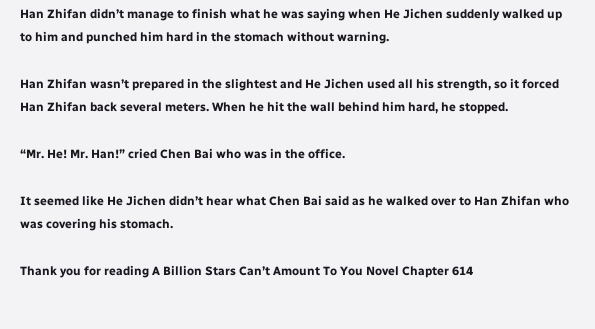Han Zhifan didn’t manage to finish what he was saying when He Jichen suddenly walked up to him and punched him hard in the stomach without warning.

Han Zhifan wasn’t prepared in the slightest and He Jichen used all his strength, so it forced Han Zhifan back several meters. When he hit the wall behind him hard, he stopped.

“Mr. He! Mr. Han!” cried Chen Bai who was in the office.

It seemed like He Jichen didn’t hear what Chen Bai said as he walked over to Han Zhifan who was covering his stomach.

Thank you for reading A Billion Stars Can’t Amount To You Novel Chapter 614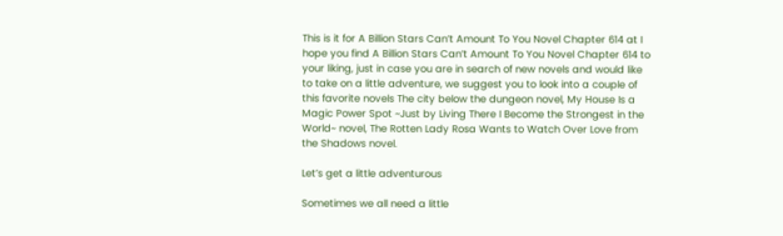This is it for A Billion Stars Can’t Amount To You Novel Chapter 614 at I hope you find A Billion Stars Can’t Amount To You Novel Chapter 614 to your liking, just in case you are in search of new novels and would like to take on a little adventure, we suggest you to look into a couple of this favorite novels The city below the dungeon novel, My House Is a Magic Power Spot ~Just by Living There I Become the Strongest in the World~ novel, The Rotten Lady Rosa Wants to Watch Over Love from the Shadows novel.

Let’s get a little adventurous

Sometimes we all need a little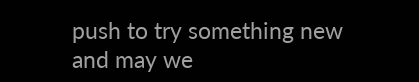push to try something new and may we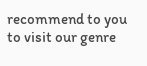recommend to you to visit our genre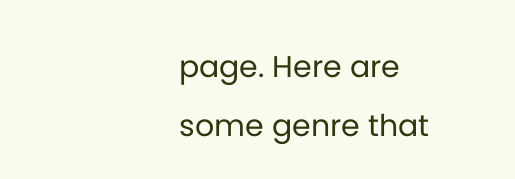page. Here are some genre that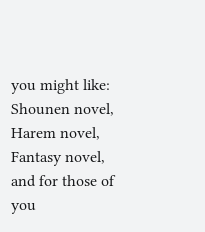you might like: Shounen novel, Harem novel, Fantasy novel, and for those of you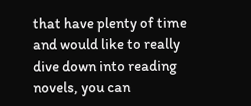that have plenty of time and would like to really dive down into reading novels, you can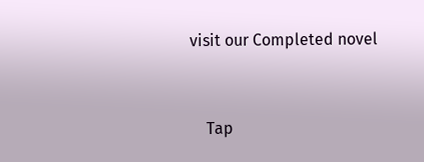visit our Completed novel


    Tap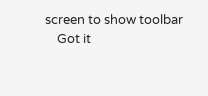screen to show toolbar
    Got it